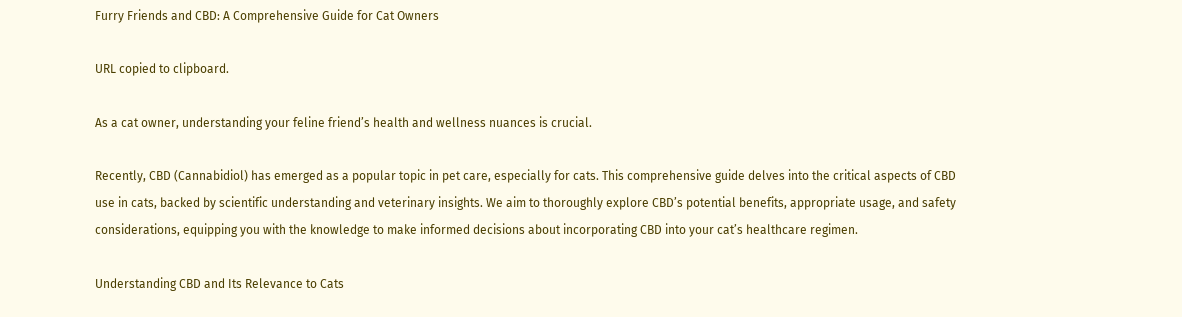Furry Friends and CBD: A Comprehensive Guide for Cat Owners

URL copied to clipboard.

As a cat owner, understanding your feline friend’s health and wellness nuances is crucial.

Recently, CBD (Cannabidiol) has emerged as a popular topic in pet care, especially for cats. This comprehensive guide delves into the critical aspects of CBD use in cats, backed by scientific understanding and veterinary insights. We aim to thoroughly explore CBD’s potential benefits, appropriate usage, and safety considerations, equipping you with the knowledge to make informed decisions about incorporating CBD into your cat’s healthcare regimen.

Understanding CBD and Its Relevance to Cats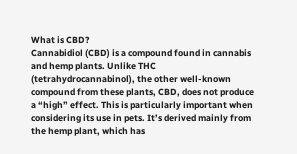What is CBD?
Cannabidiol (CBD) is a compound found in cannabis and hemp plants. Unlike THC (tetrahydrocannabinol), the other well-known compound from these plants, CBD, does not produce a “high” effect. This is particularly important when considering its use in pets. It’s derived mainly from the hemp plant, which has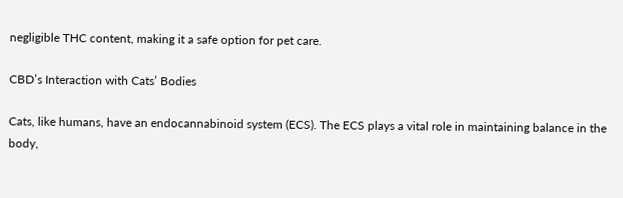negligible THC content, making it a safe option for pet care.

CBD’s Interaction with Cats’ Bodies

Cats, like humans, have an endocannabinoid system (ECS). The ECS plays a vital role in maintaining balance in the body,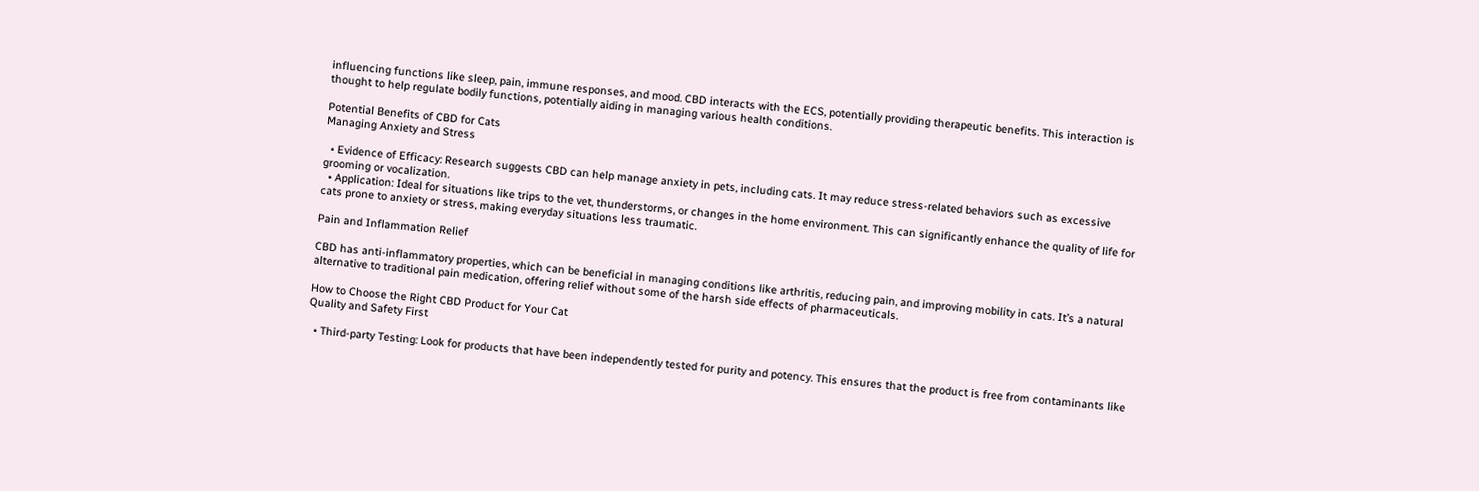influencing functions like sleep, pain, immune responses, and mood. CBD interacts with the ECS, potentially providing therapeutic benefits. This interaction is thought to help regulate bodily functions, potentially aiding in managing various health conditions.

Potential Benefits of CBD for Cats
Managing Anxiety and Stress

  • Evidence of Efficacy: Research suggests CBD can help manage anxiety in pets, including cats. It may reduce stress-related behaviors such as excessive grooming or vocalization.
  • Application: Ideal for situations like trips to the vet, thunderstorms, or changes in the home environment. This can significantly enhance the quality of life for cats prone to anxiety or stress, making everyday situations less traumatic.

Pain and Inflammation Relief

CBD has anti-inflammatory properties, which can be beneficial in managing conditions like arthritis, reducing pain, and improving mobility in cats. It’s a natural alternative to traditional pain medication, offering relief without some of the harsh side effects of pharmaceuticals.

How to Choose the Right CBD Product for Your Cat
Quality and Safety First

  • Third-party Testing: Look for products that have been independently tested for purity and potency. This ensures that the product is free from contaminants like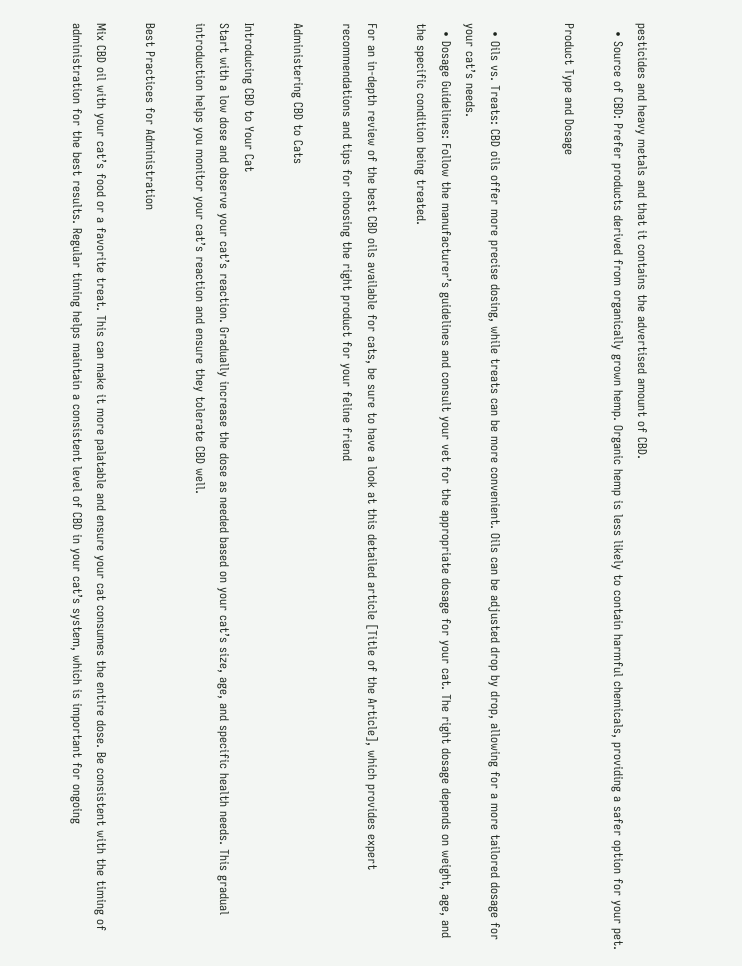pesticides and heavy metals and that it contains the advertised amount of CBD.
  • Source of CBD: Prefer products derived from organically grown hemp. Organic hemp is less likely to contain harmful chemicals, providing a safer option for your pet.

Product Type and Dosage


  • Oils vs. Treats: CBD oils offer more precise dosing, while treats can be more convenient. Oils can be adjusted drop by drop, allowing for a more tailored dosage for your cat’s needs.
  • Dosage Guidelines: Follow the manufacturer’s guidelines and consult your vet for the appropriate dosage for your cat. The right dosage depends on weight, age, and the specific condition being treated.

For an in-depth review of the best CBD oils available for cats, be sure to have a look at this detailed article [Title of the Article], which provides expert recommendations and tips for choosing the right product for your feline friend

Administering CBD to Cats

Introducing CBD to Your Cat
Start with a low dose and observe your cat’s reaction. Gradually increase the dose as needed based on your cat’s size, age, and specific health needs. This gradual introduction helps you monitor your cat’s reaction and ensure they tolerate CBD well.

Best Practices for Administration

Mix CBD oil with your cat’s food or a favorite treat. This can make it more palatable and ensure your cat consumes the entire dose. Be consistent with the timing of administration for the best results. Regular timing helps maintain a consistent level of CBD in your cat’s system, which is important for ongoing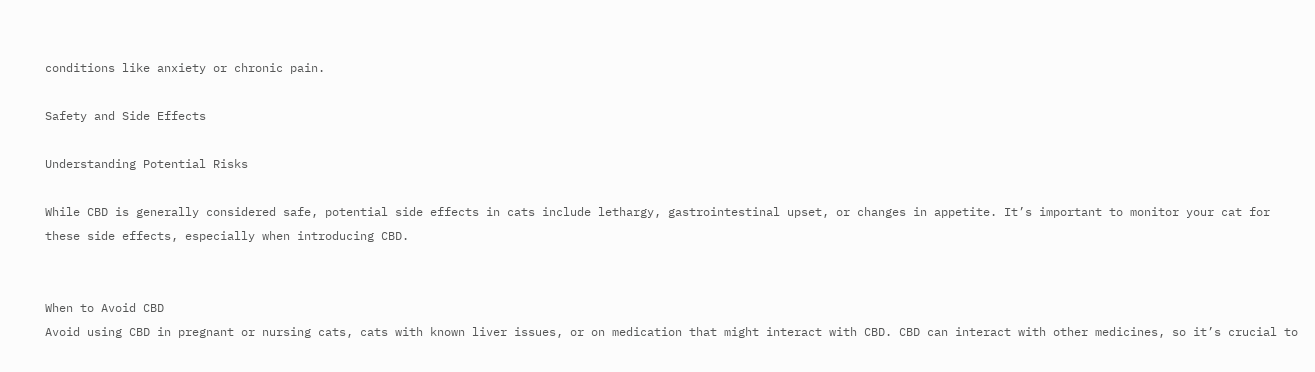conditions like anxiety or chronic pain.

Safety and Side Effects

Understanding Potential Risks

While CBD is generally considered safe, potential side effects in cats include lethargy, gastrointestinal upset, or changes in appetite. It’s important to monitor your cat for these side effects, especially when introducing CBD.


When to Avoid CBD
Avoid using CBD in pregnant or nursing cats, cats with known liver issues, or on medication that might interact with CBD. CBD can interact with other medicines, so it’s crucial to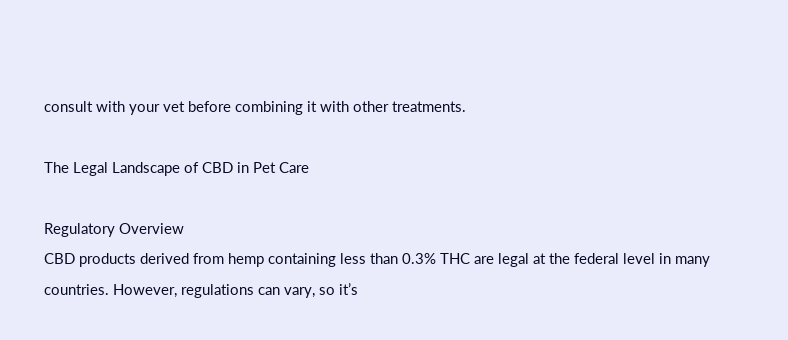consult with your vet before combining it with other treatments.

The Legal Landscape of CBD in Pet Care

Regulatory Overview
CBD products derived from hemp containing less than 0.3% THC are legal at the federal level in many countries. However, regulations can vary, so it’s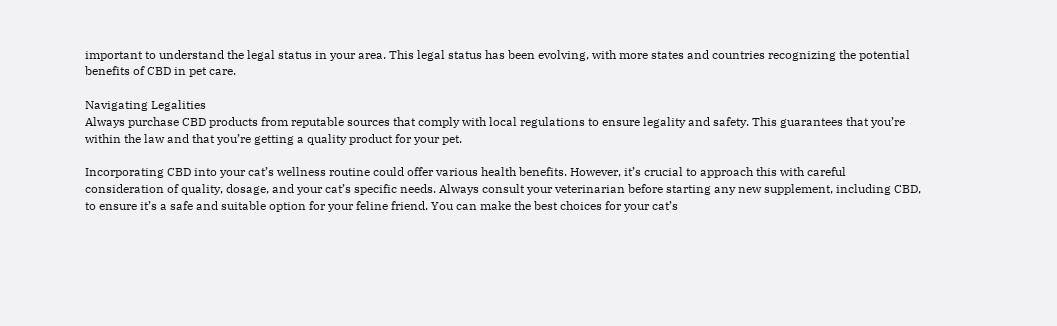important to understand the legal status in your area. This legal status has been evolving, with more states and countries recognizing the potential benefits of CBD in pet care.

Navigating Legalities
Always purchase CBD products from reputable sources that comply with local regulations to ensure legality and safety. This guarantees that you’re within the law and that you’re getting a quality product for your pet.

Incorporating CBD into your cat’s wellness routine could offer various health benefits. However, it’s crucial to approach this with careful consideration of quality, dosage, and your cat’s specific needs. Always consult your veterinarian before starting any new supplement, including CBD, to ensure it’s a safe and suitable option for your feline friend. You can make the best choices for your cat’s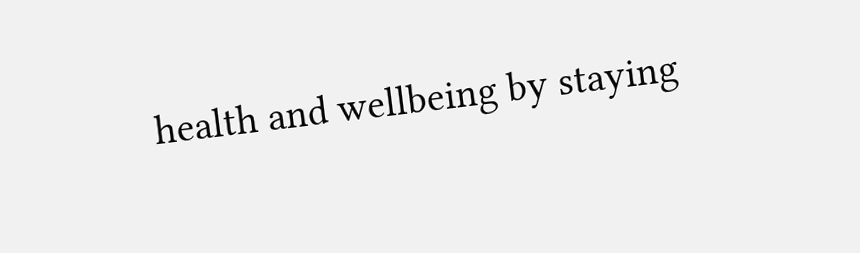health and wellbeing by staying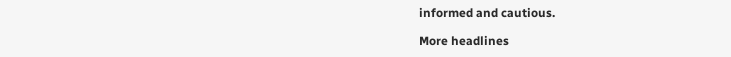informed and cautious.

More headlines